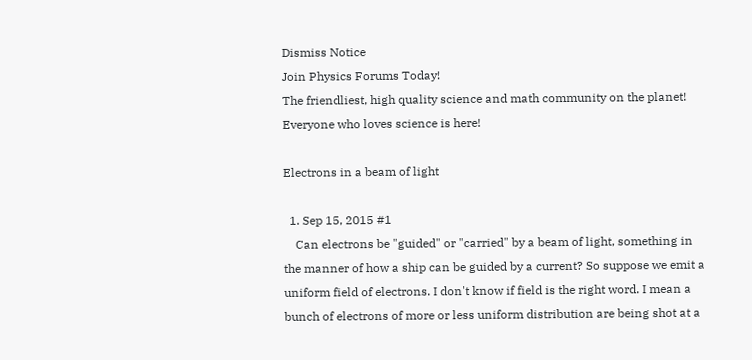Dismiss Notice
Join Physics Forums Today!
The friendliest, high quality science and math community on the planet! Everyone who loves science is here!

Electrons in a beam of light

  1. Sep 15, 2015 #1
    Can electrons be "guided" or "carried" by a beam of light, something in the manner of how a ship can be guided by a current? So suppose we emit a uniform field of electrons. I don't know if field is the right word. I mean a bunch of electrons of more or less uniform distribution are being shot at a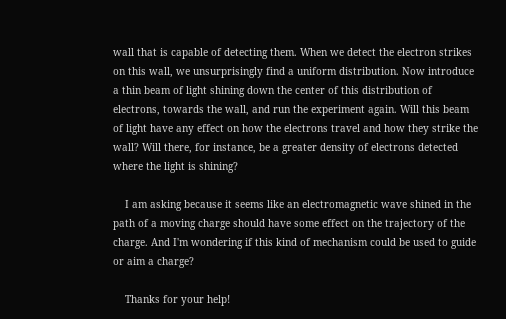wall that is capable of detecting them. When we detect the electron strikes on this wall, we unsurprisingly find a uniform distribution. Now introduce a thin beam of light shining down the center of this distribution of electrons, towards the wall, and run the experiment again. Will this beam of light have any effect on how the electrons travel and how they strike the wall? Will there, for instance, be a greater density of electrons detected where the light is shining?

    I am asking because it seems like an electromagnetic wave shined in the path of a moving charge should have some effect on the trajectory of the charge. And I'm wondering if this kind of mechanism could be used to guide or aim a charge?

    Thanks for your help!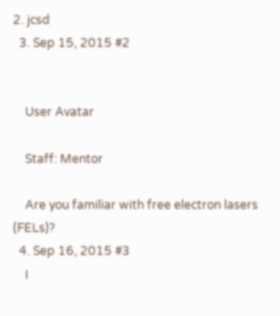2. jcsd
  3. Sep 15, 2015 #2


    User Avatar

    Staff: Mentor

    Are you familiar with free electron lasers (FELs)?
  4. Sep 16, 2015 #3
    I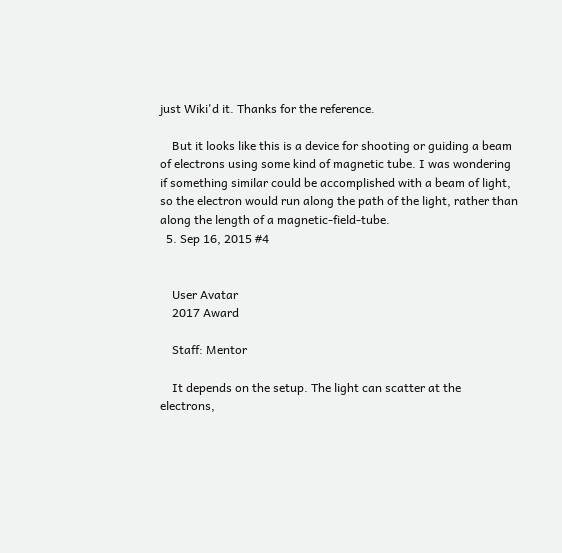just Wiki'd it. Thanks for the reference.

    But it looks like this is a device for shooting or guiding a beam of electrons using some kind of magnetic tube. I was wondering if something similar could be accomplished with a beam of light, so the electron would run along the path of the light, rather than along the length of a magnetic-field-tube.
  5. Sep 16, 2015 #4


    User Avatar
    2017 Award

    Staff: Mentor

    It depends on the setup. The light can scatter at the electrons,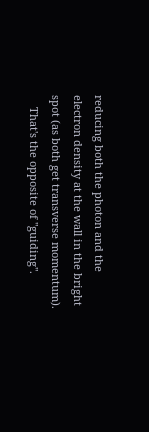reducing both the photon and the electron density at the wall in the bright spot (as both get transverse momentum).
    That's the opposite of "guiding".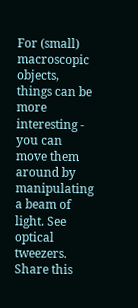For (small) macroscopic objects, things can be more interesting - you can move them around by manipulating a beam of light. See optical tweezers.
Share this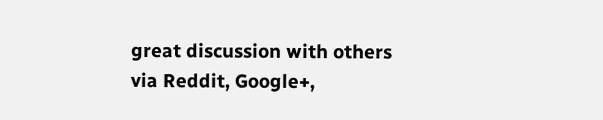great discussion with others via Reddit, Google+,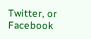Twitter, or Facebook